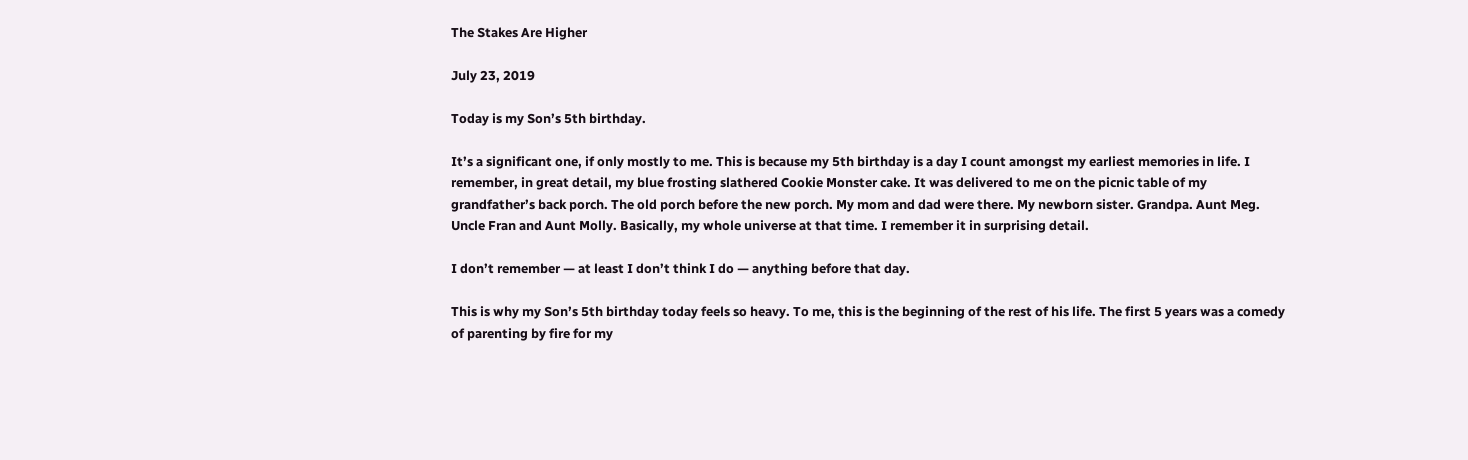The Stakes Are Higher

July 23, 2019

Today is my Son’s 5th birthday.

It’s a significant one, if only mostly to me. This is because my 5th birthday is a day I count amongst my earliest memories in life. I remember, in great detail, my blue frosting slathered Cookie Monster cake. It was delivered to me on the picnic table of my grandfather’s back porch. The old porch before the new porch. My mom and dad were there. My newborn sister. Grandpa. Aunt Meg. Uncle Fran and Aunt Molly. Basically, my whole universe at that time. I remember it in surprising detail.

I don’t remember — at least I don’t think I do — anything before that day.

This is why my Son’s 5th birthday today feels so heavy. To me, this is the beginning of the rest of his life. The first 5 years was a comedy of parenting by fire for my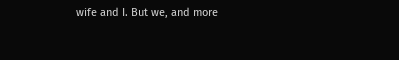wife and I. But we, and more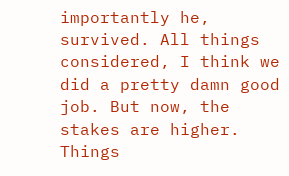importantly he, survived. All things considered, I think we did a pretty damn good job. But now, the stakes are higher. Things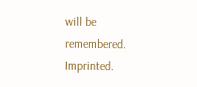will be remembered. Imprinted.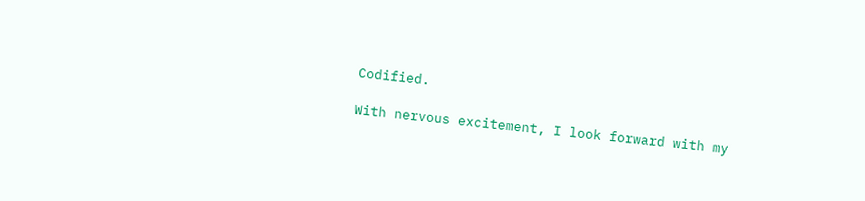Codified.

With nervous excitement, I look forward with my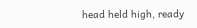head held high, ready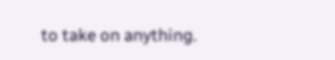to take on anything.